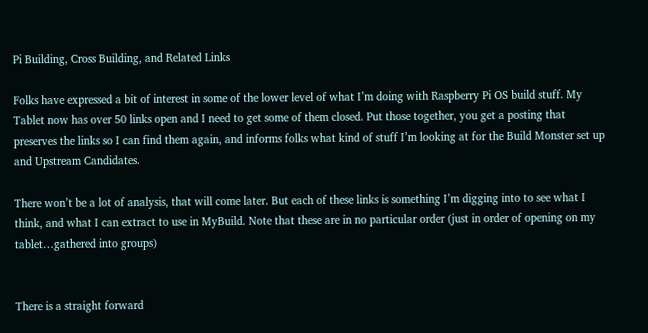Pi Building, Cross Building, and Related Links

Folks have expressed a bit of interest in some of the lower level of what I’m doing with Raspberry Pi OS build stuff. My Tablet now has over 50 links open and I need to get some of them closed. Put those together, you get a posting that preserves the links so I can find them again, and informs folks what kind of stuff I’m looking at for the Build Monster set up and Upstream Candidates.

There won’t be a lot of analysis, that will come later. But each of these links is something I’m digging into to see what I think, and what I can extract to use in MyBuild. Note that these are in no particular order (just in order of opening on my tablet…gathered into groups)


There is a straight forward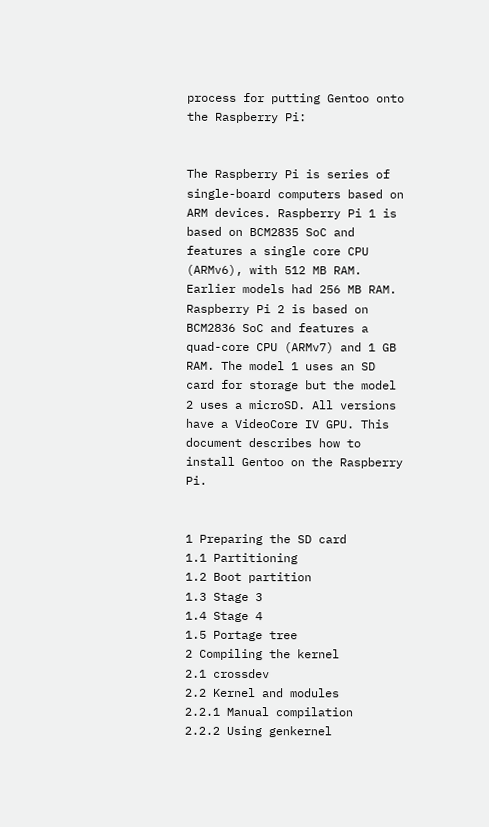process for putting Gentoo onto the Raspberry Pi:


The Raspberry Pi is series of single-board computers based on ARM devices. Raspberry Pi 1 is based on BCM2835 SoC and features a single core CPU (ARMv6), with 512 MB RAM. Earlier models had 256 MB RAM. Raspberry Pi 2 is based on BCM2836 SoC and features a quad-core CPU (ARMv7) and 1 GB RAM. The model 1 uses an SD card for storage but the model 2 uses a microSD. All versions have a VideoCore IV GPU. This document describes how to install Gentoo on the Raspberry Pi.


1 Preparing the SD card
1.1 Partitioning
1.2 Boot partition
1.3 Stage 3
1.4 Stage 4
1.5 Portage tree
2 Compiling the kernel
2.1 crossdev
2.2 Kernel and modules
2.2.1 Manual compilation
2.2.2 Using genkernel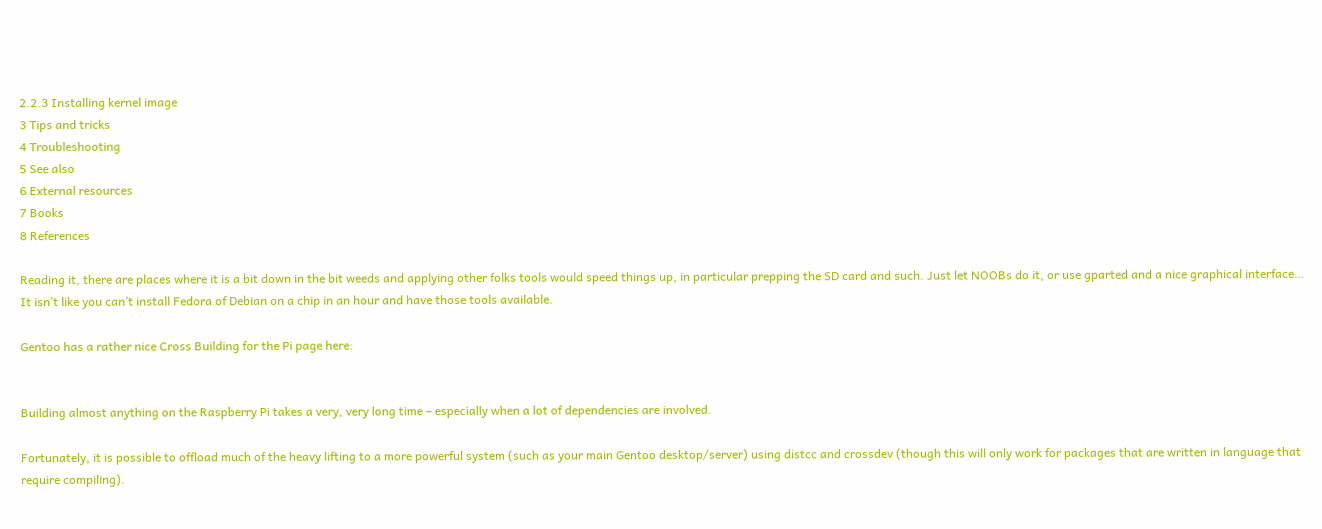2.2.3 Installing kernel image
3 Tips and tricks
4 Troubleshooting
5 See also
6 External resources
7 Books
8 References

Reading it, there are places where it is a bit down in the bit weeds and applying other folks tools would speed things up, in particular prepping the SD card and such. Just let NOOBs do it, or use gparted and a nice graphical interface… It isn’t like you can’t install Fedora of Debian on a chip in an hour and have those tools available.

Gentoo has a rather nice Cross Building for the Pi page here:


Building almost anything on the Raspberry Pi takes a very, very long time – especially when a lot of dependencies are involved.

Fortunately, it is possible to offload much of the heavy lifting to a more powerful system (such as your main Gentoo desktop/server) using distcc and crossdev (though this will only work for packages that are written in language that require compiling).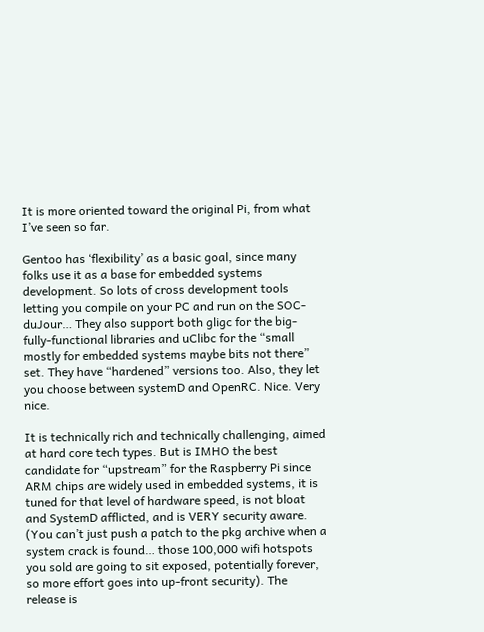It is more oriented toward the original Pi, from what I’ve seen so far.

Gentoo has ‘flexibility’ as a basic goal, since many folks use it as a base for embedded systems development. So lots of cross development tools letting you compile on your PC and run on the SOC-duJour… They also support both gligc for the big-fully-functional libraries and uClibc for the “small mostly for embedded systems maybe bits not there” set. They have “hardened” versions too. Also, they let you choose between systemD and OpenRC. Nice. Very nice.

It is technically rich and technically challenging, aimed at hard core tech types. But is IMHO the best candidate for “upstream” for the Raspberry Pi since ARM chips are widely used in embedded systems, it is tuned for that level of hardware speed, is not bloat and SystemD afflicted, and is VERY security aware. (You can’t just push a patch to the pkg archive when a system crack is found… those 100,000 wifi hotspots you sold are going to sit exposed, potentially forever, so more effort goes into up-front security). The release is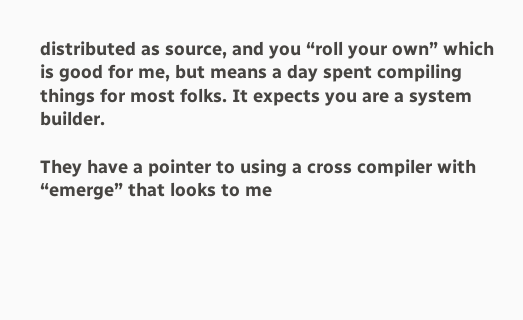distributed as source, and you “roll your own” which is good for me, but means a day spent compiling things for most folks. It expects you are a system builder.

They have a pointer to using a cross compiler with “emerge” that looks to me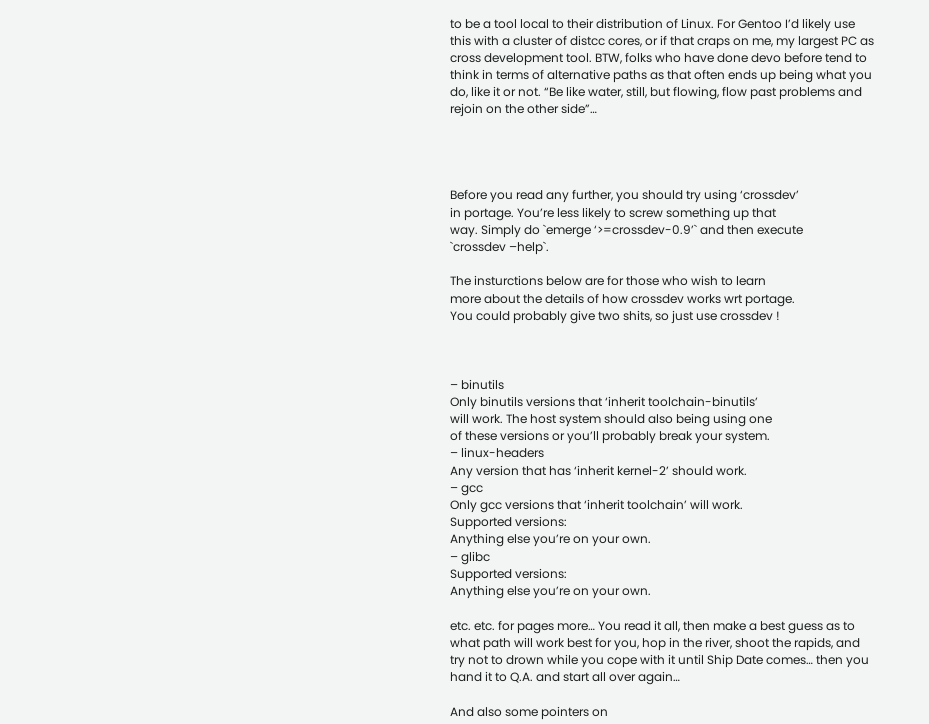to be a tool local to their distribution of Linux. For Gentoo I’d likely use this with a cluster of distcc cores, or if that craps on me, my largest PC as cross development tool. BTW, folks who have done devo before tend to think in terms of alternative paths as that often ends up being what you do, like it or not. “Be like water, still, but flowing, flow past problems and rejoin on the other side”…




Before you read any further, you should try using ‘crossdev’
in portage. You’re less likely to screw something up that
way. Simply do `emerge ‘>=crossdev-0.9’` and then execute
`crossdev –help`.

The insturctions below are for those who wish to learn
more about the details of how crossdev works wrt portage.
You could probably give two shits, so just use crossdev !



– binutils
Only binutils versions that ‘inherit toolchain-binutils’
will work. The host system should also being using one
of these versions or you’ll probably break your system.
– linux-headers
Any version that has ‘inherit kernel-2’ should work.
– gcc
Only gcc versions that ‘inherit toolchain’ will work.
Supported versions:
Anything else you’re on your own.
– glibc
Supported versions:
Anything else you’re on your own.

etc. etc. for pages more… You read it all, then make a best guess as to what path will work best for you, hop in the river, shoot the rapids, and try not to drown while you cope with it until Ship Date comes… then you hand it to Q.A. and start all over again…

And also some pointers on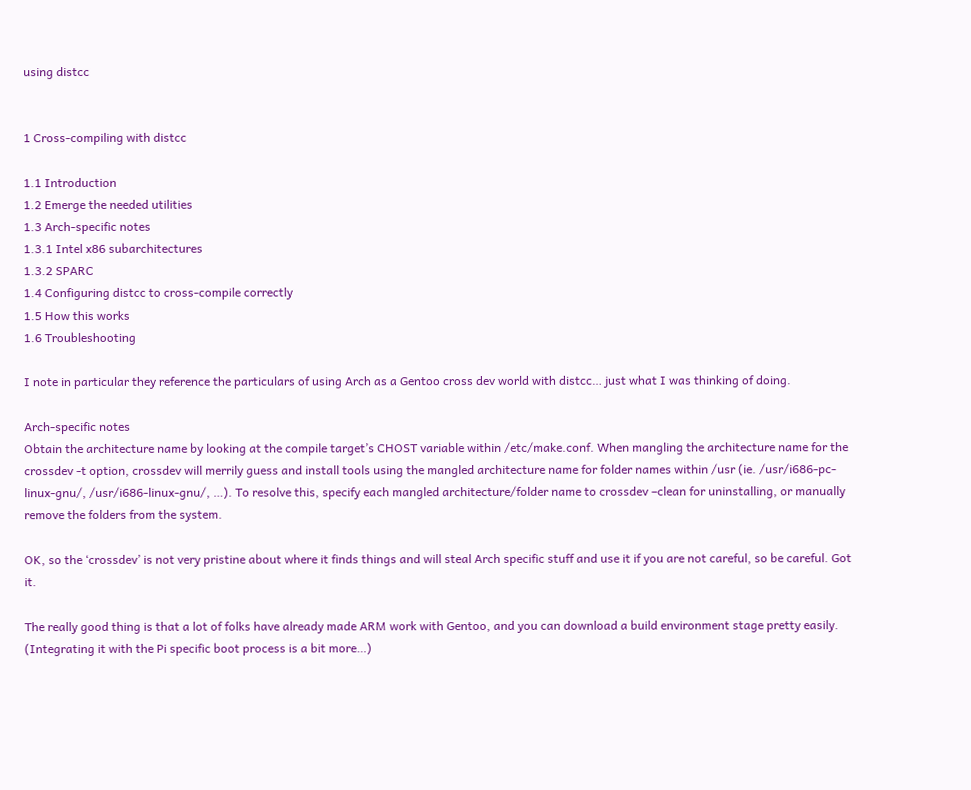using distcc


1 Cross-compiling with distcc

1.1 Introduction
1.2 Emerge the needed utilities
1.3 Arch-specific notes
1.3.1 Intel x86 subarchitectures
1.3.2 SPARC
1.4 Configuring distcc to cross-compile correctly
1.5 How this works
1.6 Troubleshooting

I note in particular they reference the particulars of using Arch as a Gentoo cross dev world with distcc… just what I was thinking of doing.

Arch-specific notes
Obtain the architecture name by looking at the compile target’s CHOST variable within /etc/make.conf. When mangling the architecture name for the crossdev -t option, crossdev will merrily guess and install tools using the mangled architecture name for folder names within /usr (ie. /usr/i686-pc-linux-gnu/, /usr/i686-linux-gnu/, …). To resolve this, specify each mangled architecture/folder name to crossdev –clean for uninstalling, or manually remove the folders from the system.

OK, so the ‘crossdev’ is not very pristine about where it finds things and will steal Arch specific stuff and use it if you are not careful, so be careful. Got it.

The really good thing is that a lot of folks have already made ARM work with Gentoo, and you can download a build environment stage pretty easily. (Integrating it with the Pi specific boot process is a bit more…)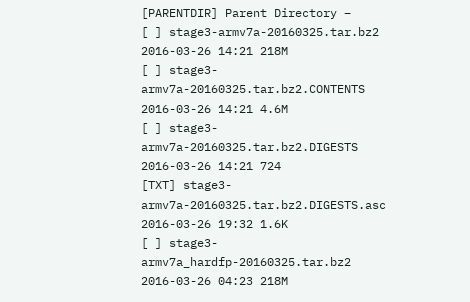[PARENTDIR] Parent Directory –
[ ] stage3-armv7a-20160325.tar.bz2 2016-03-26 14:21 218M
[ ] stage3-armv7a-20160325.tar.bz2.CONTENTS 2016-03-26 14:21 4.6M
[ ] stage3-armv7a-20160325.tar.bz2.DIGESTS 2016-03-26 14:21 724
[TXT] stage3-armv7a-20160325.tar.bz2.DIGESTS.asc 2016-03-26 19:32 1.6K
[ ] stage3-armv7a_hardfp-20160325.tar.bz2 2016-03-26 04:23 218M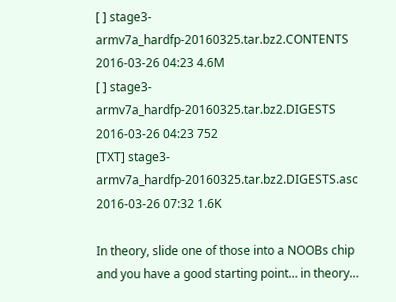[ ] stage3-armv7a_hardfp-20160325.tar.bz2.CONTENTS 2016-03-26 04:23 4.6M
[ ] stage3-armv7a_hardfp-20160325.tar.bz2.DIGESTS 2016-03-26 04:23 752
[TXT] stage3-armv7a_hardfp-20160325.tar.bz2.DIGESTS.asc 2016-03-26 07:32 1.6K

In theory, slide one of those into a NOOBs chip and you have a good starting point… in theory…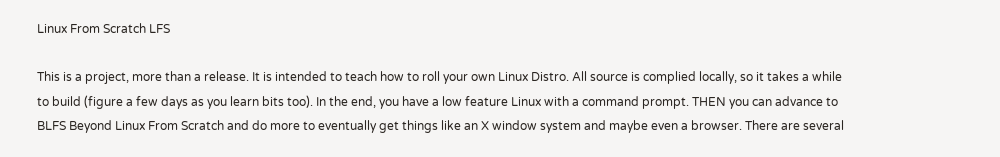Linux From Scratch LFS

This is a project, more than a release. It is intended to teach how to roll your own Linux Distro. All source is complied locally, so it takes a while to build (figure a few days as you learn bits too). In the end, you have a low feature Linux with a command prompt. THEN you can advance to BLFS Beyond Linux From Scratch and do more to eventually get things like an X window system and maybe even a browser. There are several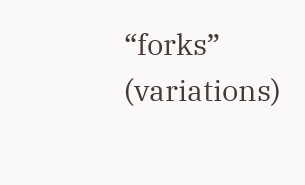“forks” (variations)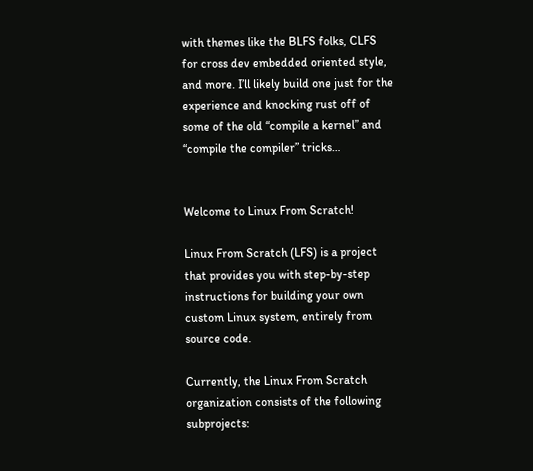with themes like the BLFS folks, CLFS for cross dev embedded oriented style, and more. I’ll likely build one just for the experience and knocking rust off of some of the old “compile a kernel” and “compile the compiler” tricks…


Welcome to Linux From Scratch!

Linux From Scratch (LFS) is a project that provides you with step-by-step instructions for building your own custom Linux system, entirely from source code.

Currently, the Linux From Scratch organization consists of the following subprojects: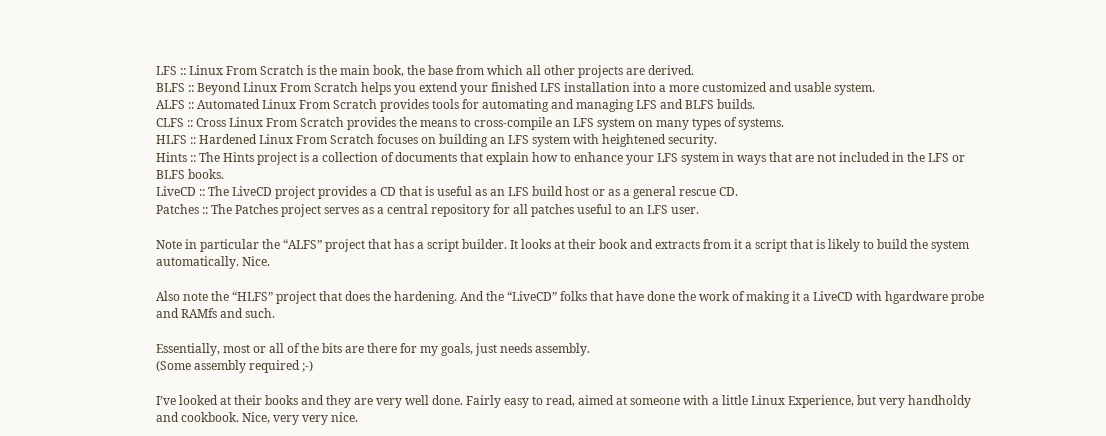LFS :: Linux From Scratch is the main book, the base from which all other projects are derived.
BLFS :: Beyond Linux From Scratch helps you extend your finished LFS installation into a more customized and usable system.
ALFS :: Automated Linux From Scratch provides tools for automating and managing LFS and BLFS builds.
CLFS :: Cross Linux From Scratch provides the means to cross-compile an LFS system on many types of systems.
HLFS :: Hardened Linux From Scratch focuses on building an LFS system with heightened security.
Hints :: The Hints project is a collection of documents that explain how to enhance your LFS system in ways that are not included in the LFS or BLFS books.
LiveCD :: The LiveCD project provides a CD that is useful as an LFS build host or as a general rescue CD.
Patches :: The Patches project serves as a central repository for all patches useful to an LFS user.

Note in particular the “ALFS” project that has a script builder. It looks at their book and extracts from it a script that is likely to build the system automatically. Nice.

Also note the “HLFS” project that does the hardening. And the “LiveCD” folks that have done the work of making it a LiveCD with hgardware probe and RAMfs and such.

Essentially, most or all of the bits are there for my goals, just needs assembly.
(Some assembly required ;-)

I’ve looked at their books and they are very well done. Fairly easy to read, aimed at someone with a little Linux Experience, but very handholdy and cookbook. Nice, very very nice.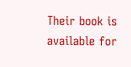Their book is available for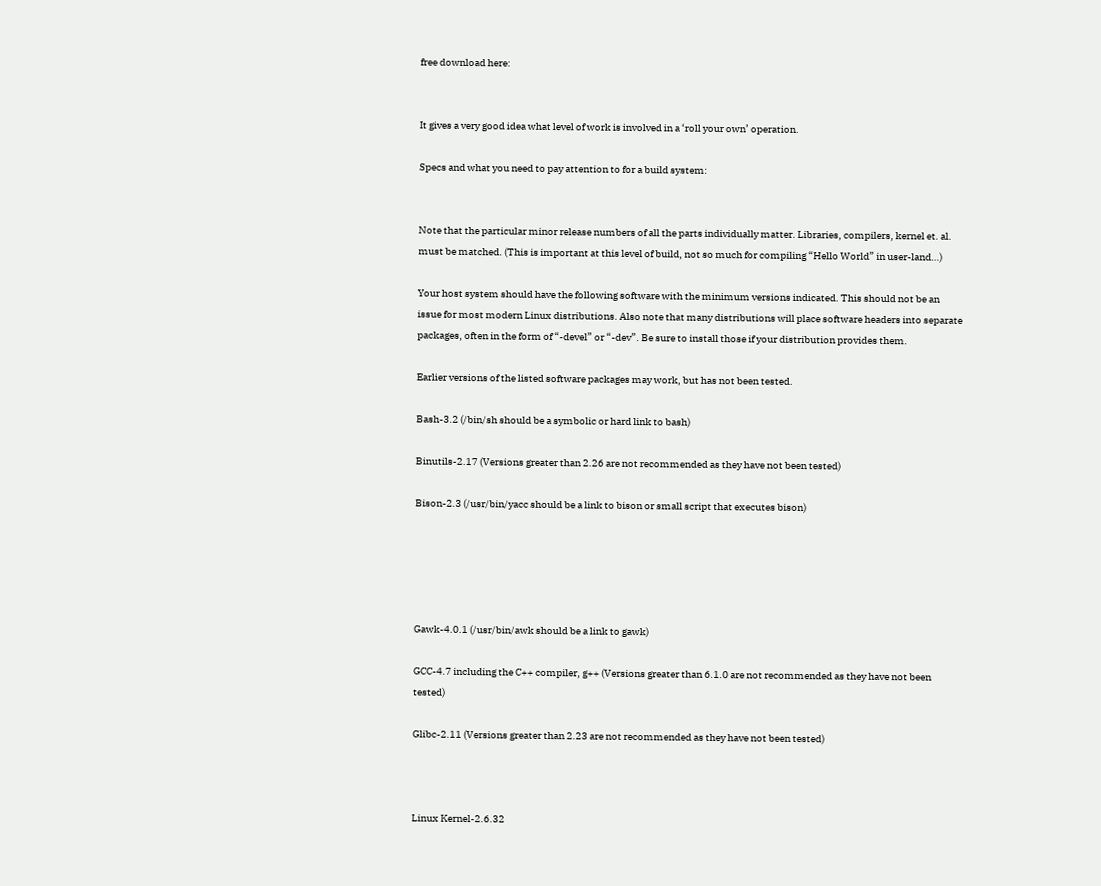free download here:


It gives a very good idea what level of work is involved in a ‘roll your own’ operation.

Specs and what you need to pay attention to for a build system:


Note that the particular minor release numbers of all the parts individually matter. Libraries, compilers, kernel et. al. must be matched. (This is important at this level of build, not so much for compiling “Hello World” in user-land…)

Your host system should have the following software with the minimum versions indicated. This should not be an issue for most modern Linux distributions. Also note that many distributions will place software headers into separate packages, often in the form of “-devel” or “-dev”. Be sure to install those if your distribution provides them.

Earlier versions of the listed software packages may work, but has not been tested.

Bash-3.2 (/bin/sh should be a symbolic or hard link to bash)

Binutils-2.17 (Versions greater than 2.26 are not recommended as they have not been tested)

Bison-2.3 (/usr/bin/yacc should be a link to bison or small script that executes bison)





Gawk-4.0.1 (/usr/bin/awk should be a link to gawk)

GCC-4.7 including the C++ compiler, g++ (Versions greater than 6.1.0 are not recommended as they have not been tested)

Glibc-2.11 (Versions greater than 2.23 are not recommended as they have not been tested)



Linux Kernel-2.6.32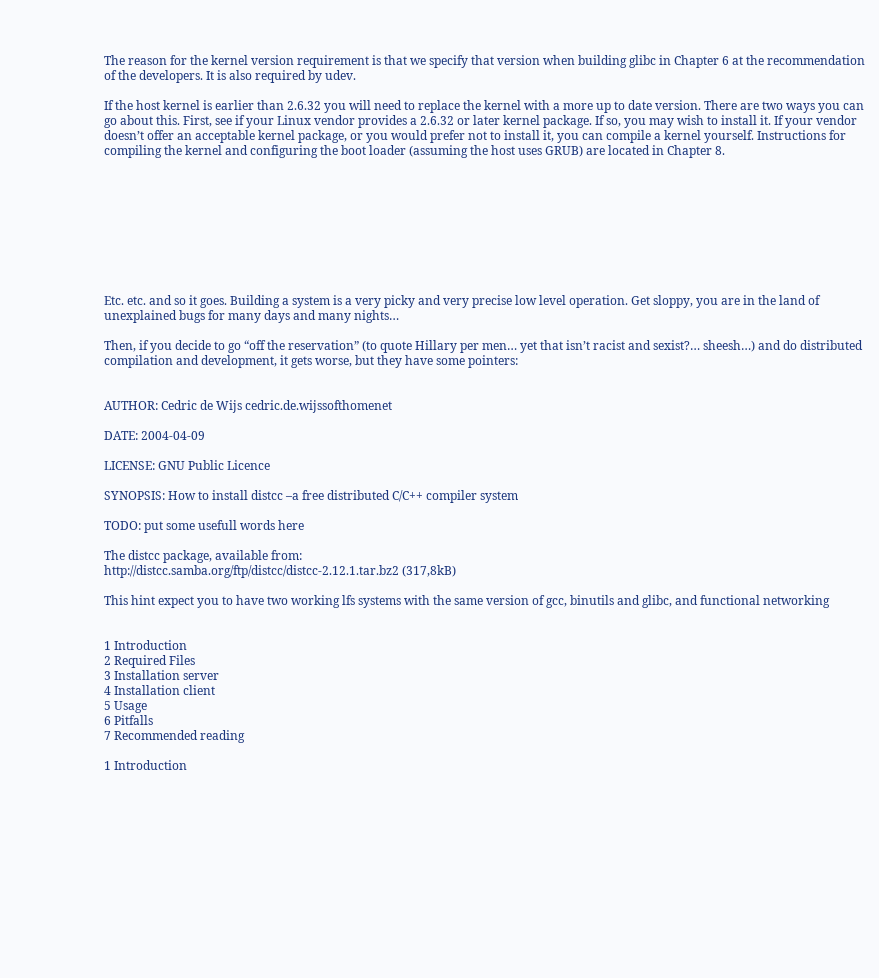The reason for the kernel version requirement is that we specify that version when building glibc in Chapter 6 at the recommendation of the developers. It is also required by udev.

If the host kernel is earlier than 2.6.32 you will need to replace the kernel with a more up to date version. There are two ways you can go about this. First, see if your Linux vendor provides a 2.6.32 or later kernel package. If so, you may wish to install it. If your vendor doesn’t offer an acceptable kernel package, or you would prefer not to install it, you can compile a kernel yourself. Instructions for compiling the kernel and configuring the boot loader (assuming the host uses GRUB) are located in Chapter 8.









Etc. etc. and so it goes. Building a system is a very picky and very precise low level operation. Get sloppy, you are in the land of unexplained bugs for many days and many nights…

Then, if you decide to go “off the reservation” (to quote Hillary per men… yet that isn’t racist and sexist?… sheesh…) and do distributed compilation and development, it gets worse, but they have some pointers:


AUTHOR: Cedric de Wijs cedric.de.wijssofthomenet

DATE: 2004-04-09

LICENSE: GNU Public Licence

SYNOPSIS: How to install distcc –a free distributed C/C++ compiler system

TODO: put some usefull words here

The distcc package, available from:
http://distcc.samba.org/ftp/distcc/distcc-2.12.1.tar.bz2 (317,8kB)

This hint expect you to have two working lfs systems with the same version of gcc, binutils and glibc, and functional networking


1 Introduction
2 Required Files
3 Installation server
4 Installation client
5 Usage
6 Pitfalls
7 Recommended reading

1 Introduction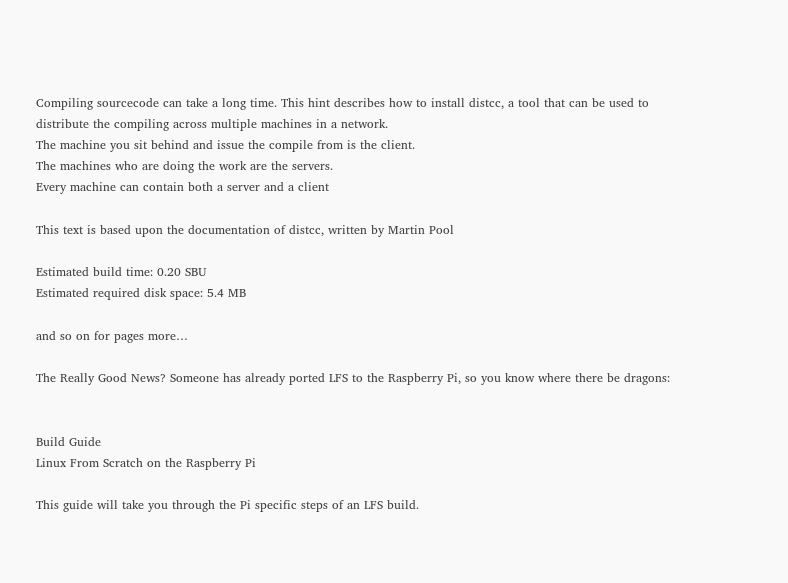Compiling sourcecode can take a long time. This hint describes how to install distcc, a tool that can be used to distribute the compiling across multiple machines in a network.
The machine you sit behind and issue the compile from is the client.
The machines who are doing the work are the servers.
Every machine can contain both a server and a client

This text is based upon the documentation of distcc, written by Martin Pool

Estimated build time: 0.20 SBU
Estimated required disk space: 5.4 MB

and so on for pages more…

The Really Good News? Someone has already ported LFS to the Raspberry Pi, so you know where there be dragons:


Build Guide
Linux From Scratch on the Raspberry Pi

This guide will take you through the Pi specific steps of an LFS build.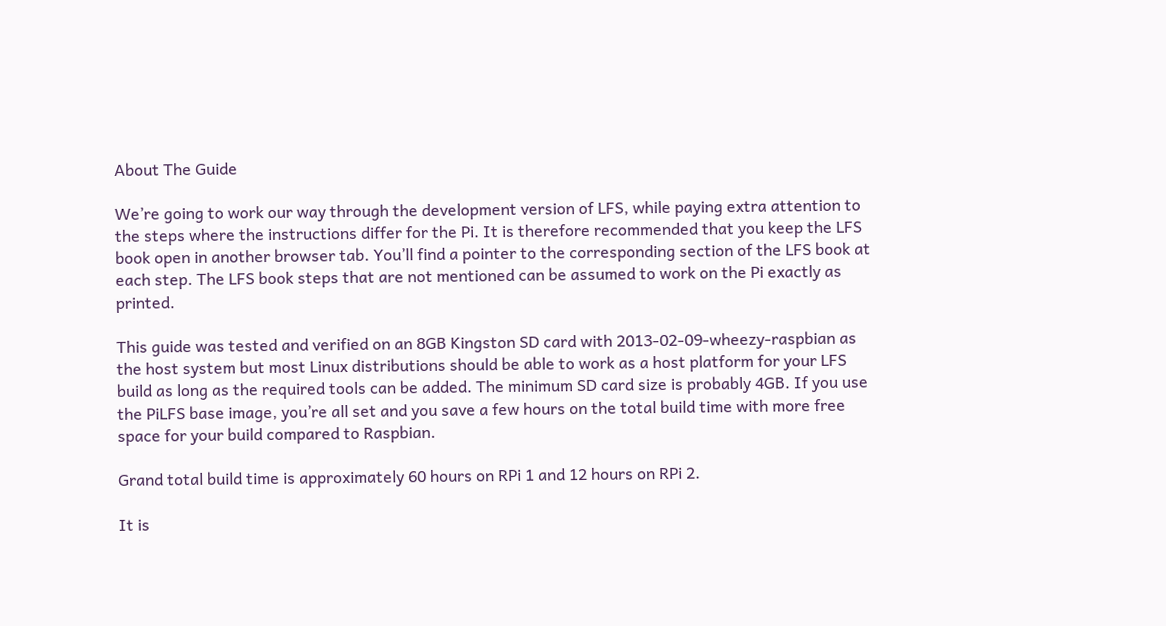About The Guide

We’re going to work our way through the development version of LFS, while paying extra attention to the steps where the instructions differ for the Pi. It is therefore recommended that you keep the LFS book open in another browser tab. You’ll find a pointer to the corresponding section of the LFS book at each step. The LFS book steps that are not mentioned can be assumed to work on the Pi exactly as printed.

This guide was tested and verified on an 8GB Kingston SD card with 2013-02-09-wheezy-raspbian as the host system but most Linux distributions should be able to work as a host platform for your LFS build as long as the required tools can be added. The minimum SD card size is probably 4GB. If you use the PiLFS base image, you’re all set and you save a few hours on the total build time with more free space for your build compared to Raspbian.

Grand total build time is approximately 60 hours on RPi 1 and 12 hours on RPi 2.

It is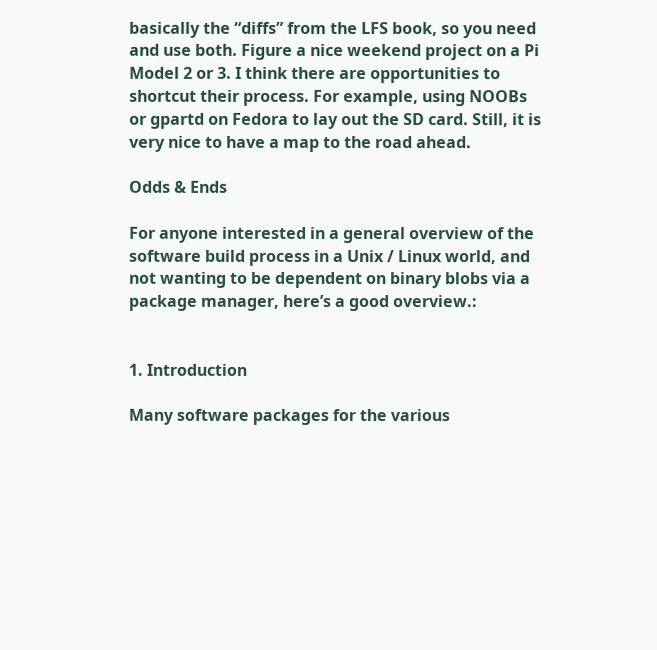basically the “diffs” from the LFS book, so you need and use both. Figure a nice weekend project on a Pi Model 2 or 3. I think there are opportunities to shortcut their process. For example, using NOOBs or gpartd on Fedora to lay out the SD card. Still, it is very nice to have a map to the road ahead.

Odds & Ends

For anyone interested in a general overview of the software build process in a Unix / Linux world, and not wanting to be dependent on binary blobs via a package manager, here’s a good overview.:


1. Introduction

Many software packages for the various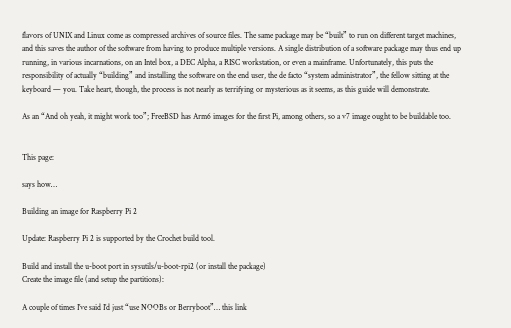flavors of UNIX and Linux come as compressed archives of source files. The same package may be “built” to run on different target machines, and this saves the author of the software from having to produce multiple versions. A single distribution of a software package may thus end up running, in various incarnations, on an Intel box, a DEC Alpha, a RISC workstation, or even a mainframe. Unfortunately, this puts the responsibility of actually “building” and installing the software on the end user, the de facto “system administrator”, the fellow sitting at the keyboard — you. Take heart, though, the process is not nearly as terrifying or mysterious as it seems, as this guide will demonstrate.

As an “And oh yeah, it might work too”; FreeBSD has Arm6 images for the first Pi, among others, so a v7 image ought to be buildable too.


This page:

says how…

Building an image for Raspberry Pi 2

Update: Raspberry Pi 2 is supported by the Crochet build tool.

Build and install the u-boot port in sysutils/u-boot-rpi2 (or install the package)
Create the image file (and setup the partitions):

A couple of times I’ve said I’d just “use NOOBs or Berryboot”… this link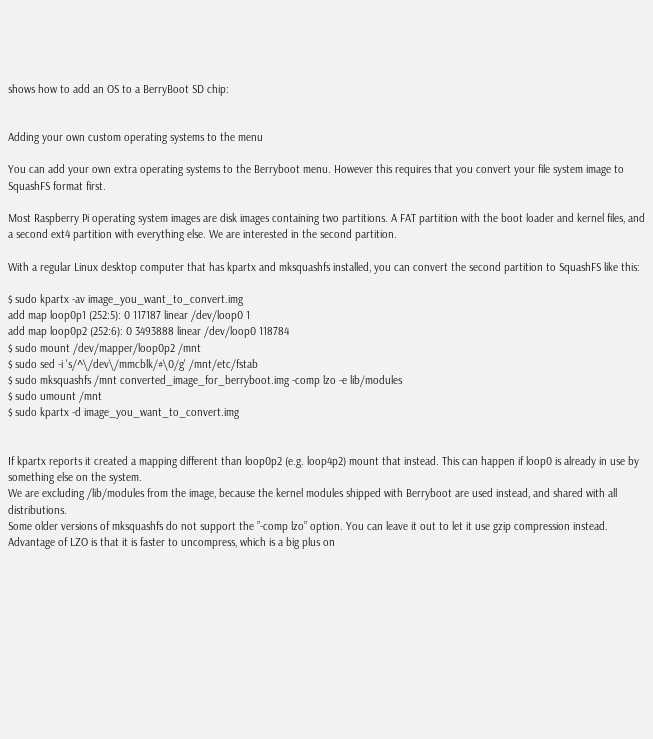shows how to add an OS to a BerryBoot SD chip:


Adding your own custom operating systems to the menu

You can add your own extra operating systems to the Berryboot menu. However this requires that you convert your file system image to SquashFS format first.

Most Raspberry Pi operating system images are disk images containing two partitions. A FAT partition with the boot loader and kernel files, and a second ext4 partition with everything else. We are interested in the second partition.

With a regular Linux desktop computer that has kpartx and mksquashfs installed, you can convert the second partition to SquashFS like this:

$ sudo kpartx -av image_you_want_to_convert.img
add map loop0p1 (252:5): 0 117187 linear /dev/loop0 1
add map loop0p2 (252:6): 0 3493888 linear /dev/loop0 118784
$ sudo mount /dev/mapper/loop0p2 /mnt
$ sudo sed -i 's/^\/dev\/mmcblk/#\0/g' /mnt/etc/fstab
$ sudo mksquashfs /mnt converted_image_for_berryboot.img -comp lzo -e lib/modules
$ sudo umount /mnt
$ sudo kpartx -d image_you_want_to_convert.img


If kpartx reports it created a mapping different than loop0p2 (e.g. loop4p2) mount that instead. This can happen if loop0 is already in use by something else on the system.
We are excluding /lib/modules from the image, because the kernel modules shipped with Berryboot are used instead, and shared with all distributions.
Some older versions of mksquashfs do not support the ”-comp lzo” option. You can leave it out to let it use gzip compression instead. Advantage of LZO is that it is faster to uncompress, which is a big plus on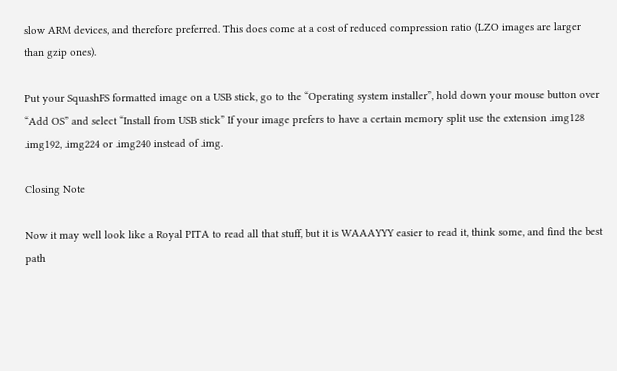slow ARM devices, and therefore preferred. This does come at a cost of reduced compression ratio (LZO images are larger than gzip ones).

Put your SquashFS formatted image on a USB stick, go to the “Operating system installer”, hold down your mouse button over “Add OS” and select “Install from USB stick” If your image prefers to have a certain memory split use the extension .img128 .img192, .img224 or .img240 instead of .img.

Closing Note

Now it may well look like a Royal PITA to read all that stuff, but it is WAAAYYY easier to read it, think some, and find the best path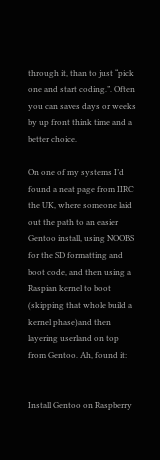through it, than to just “pick one and start coding.”. Often you can saves days or weeks by up front think time and a better choice.

On one of my systems I’d found a neat page from IIRC the UK, where someone laid out the path to an easier Gentoo install, using NOOBS for the SD formatting and boot code, and then using a Raspian kernel to boot (skipping that whole build a kernel phase)and then layering userland on top from Gentoo. Ah, found it:


Install Gentoo on Raspberry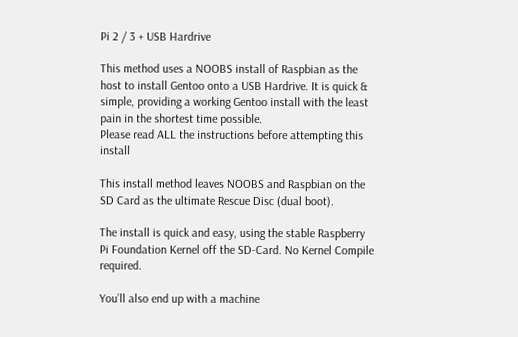Pi 2 / 3 + USB Hardrive

This method uses a NOOBS install of Raspbian as the host to install Gentoo onto a USB Hardrive. It is quick & simple, providing a working Gentoo install with the least pain in the shortest time possible.
Please read ALL the instructions before attempting this install

This install method leaves NOOBS and Raspbian on the SD Card as the ultimate Rescue Disc (dual boot).

The install is quick and easy, using the stable Raspberry Pi Foundation Kernel off the SD-Card. No Kernel Compile required.

You’ll also end up with a machine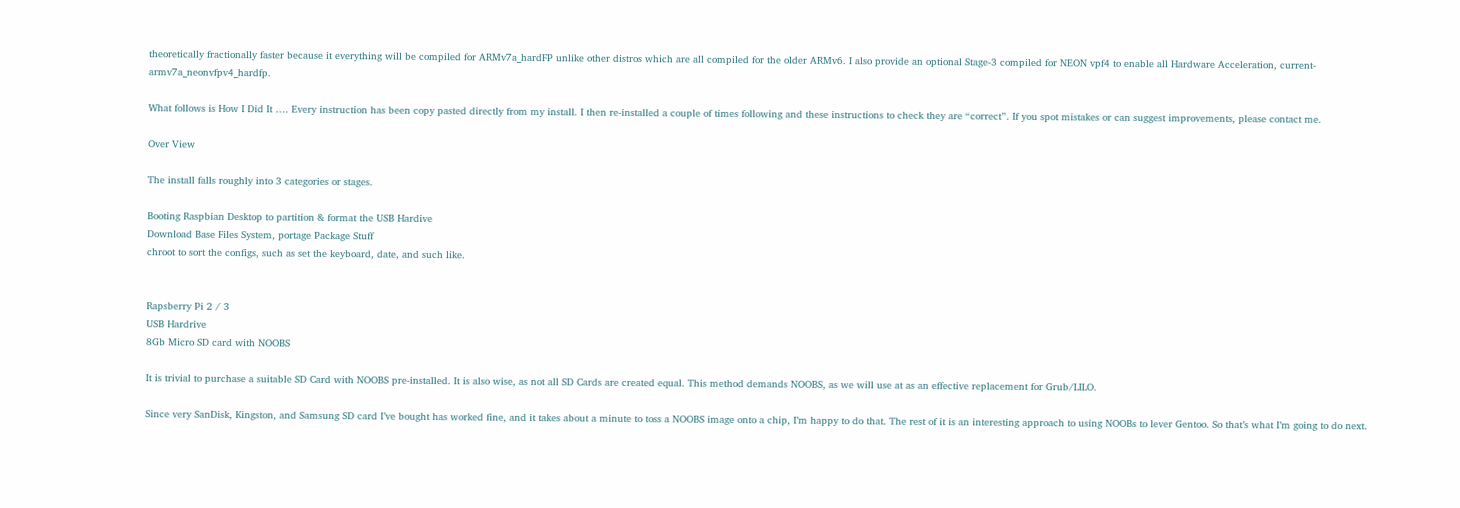theoretically fractionally faster because it everything will be compiled for ARMv7a_hardFP unlike other distros which are all compiled for the older ARMv6. I also provide an optional Stage-3 compiled for NEON vpf4 to enable all Hardware Acceleration, current-armv7a_neonvfpv4_hardfp.

What follows is How I Did It …. Every instruction has been copy pasted directly from my install. I then re-installed a couple of times following and these instructions to check they are “correct”. If you spot mistakes or can suggest improvements, please contact me.

Over View

The install falls roughly into 3 categories or stages.

Booting Raspbian Desktop to partition & format the USB Hardive
Download Base Files System, portage Package Stuff
chroot to sort the configs, such as set the keyboard, date, and such like.


Rapsberry Pi 2 / 3
USB Hardrive
8Gb Micro SD card with NOOBS

It is trivial to purchase a suitable SD Card with NOOBS pre-installed. It is also wise, as not all SD Cards are created equal. This method demands NOOBS, as we will use at as an effective replacement for Grub/LILO.

Since very SanDisk, Kingston, and Samsung SD card I’ve bought has worked fine, and it takes about a minute to toss a NOOBS image onto a chip, I’m happy to do that. The rest of it is an interesting approach to using NOOBs to lever Gentoo. So that’s what I’m going to do next.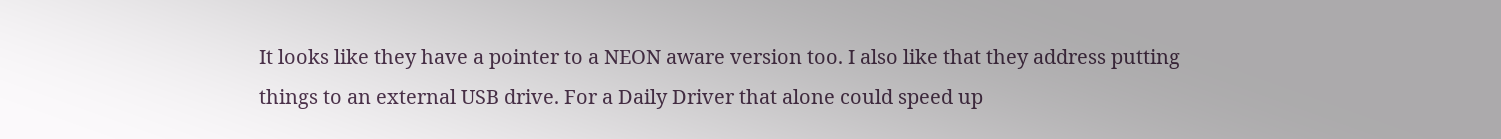It looks like they have a pointer to a NEON aware version too. I also like that they address putting things to an external USB drive. For a Daily Driver that alone could speed up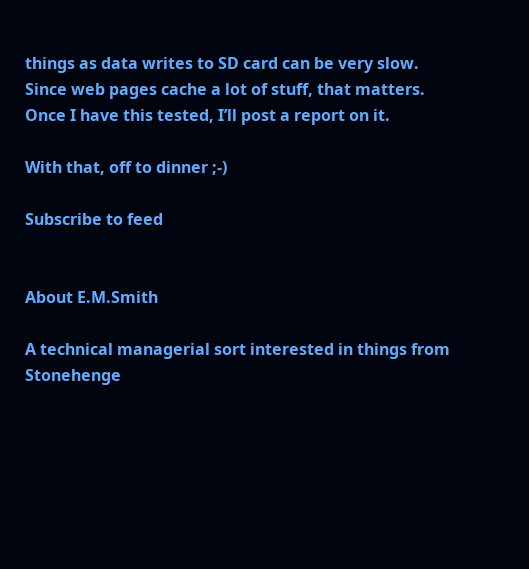things as data writes to SD card can be very slow. Since web pages cache a lot of stuff, that matters. Once I have this tested, I’ll post a report on it.

With that, off to dinner ;-)

Subscribe to feed


About E.M.Smith

A technical managerial sort interested in things from Stonehenge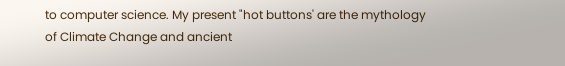to computer science. My present "hot buttons' are the mythology of Climate Change and ancient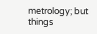metrology; but things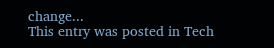change...
This entry was posted in Tech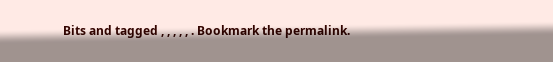Bits and tagged , , , , , . Bookmark the permalink.